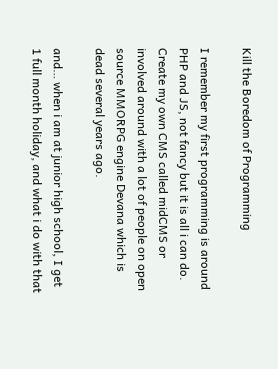Kill the Boredom of Programming

I remember my first programming is around PHP and JS, not fancy but it is all i can do. Create my own CMS called midCMS or involved around with a lot of people on open source MMORPG engine Devana which is dead several years ago.

and… when i am at junior high school, I get 1 full month holiday, and what i do with that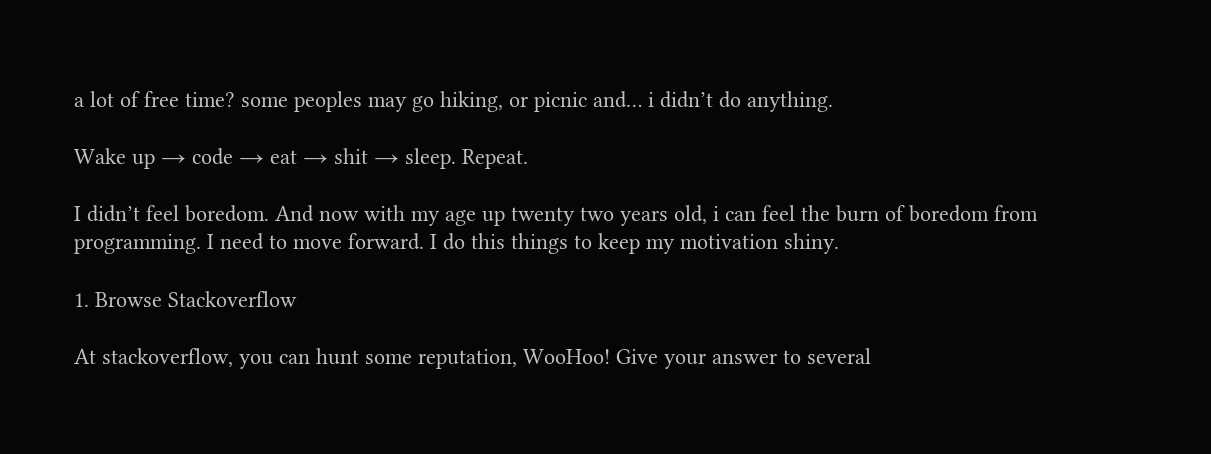a lot of free time? some peoples may go hiking, or picnic and… i didn’t do anything.

Wake up → code → eat → shit → sleep. Repeat.

I didn’t feel boredom. And now with my age up twenty two years old, i can feel the burn of boredom from programming. I need to move forward. I do this things to keep my motivation shiny.

1. Browse Stackoverflow

At stackoverflow, you can hunt some reputation, WooHoo! Give your answer to several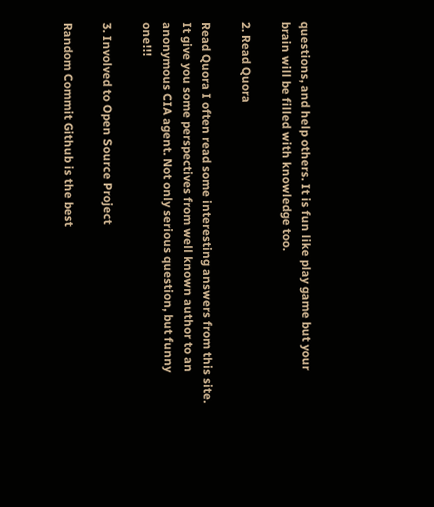questions, and help others. It is fun like play game but your brain will be filled with knowledge too.

2. Read Quora

Read Quora I often read some interesting answers from this site. It give you some perspectives from well known author to an anonymous CIA agent. Not only serious question, but funny one!!!

3. Involved to Open Source Project

Random Commit Github is the best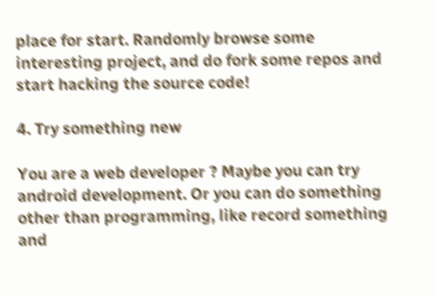place for start. Randomly browse some interesting project, and do fork some repos and start hacking the source code!

4. Try something new

You are a web developer ? Maybe you can try android development. Or you can do something other than programming, like record something and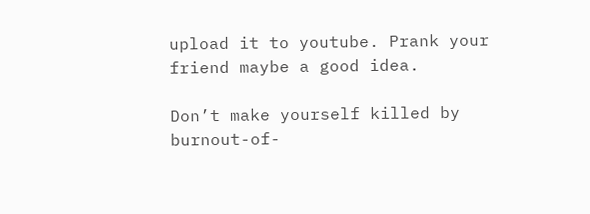upload it to youtube. Prank your friend maybe a good idea.

Don’t make yourself killed by burnout-of-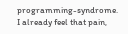programming-syndrome. I already feel that pain,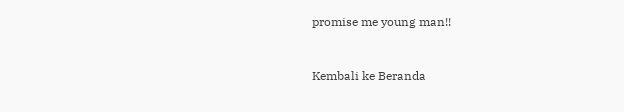promise me young man!!


Kembali ke Beranda